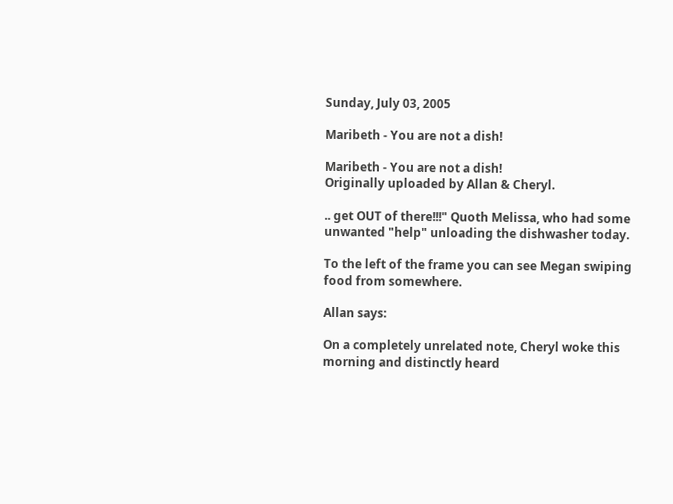Sunday, July 03, 2005

Maribeth - You are not a dish!

Maribeth - You are not a dish!
Originally uploaded by Allan & Cheryl.

.. get OUT of there!!!" Quoth Melissa, who had some unwanted "help" unloading the dishwasher today.

To the left of the frame you can see Megan swiping food from somewhere.

Allan says:

On a completely unrelated note, Cheryl woke this morning and distinctly heard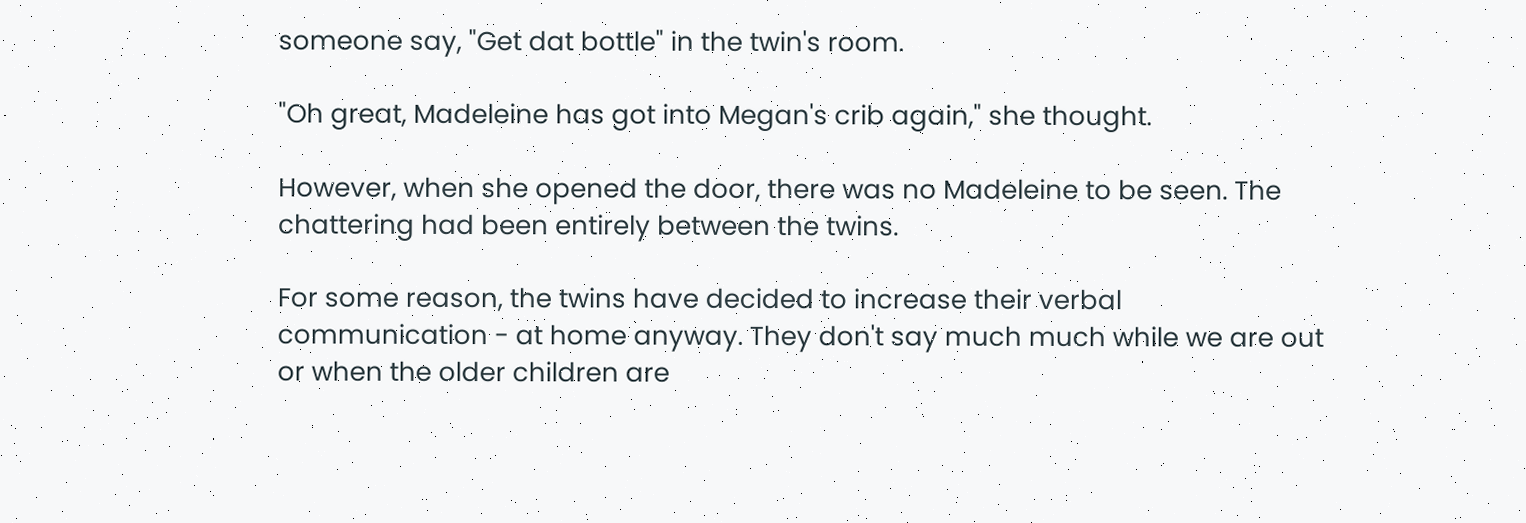someone say, "Get dat bottle" in the twin's room.

"Oh great, Madeleine has got into Megan's crib again," she thought.

However, when she opened the door, there was no Madeleine to be seen. The chattering had been entirely between the twins.

For some reason, the twins have decided to increase their verbal communication - at home anyway. They don't say much much while we are out or when the older children are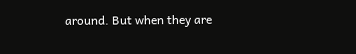around. But when they are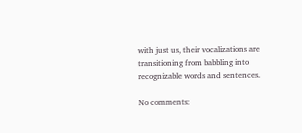with just us, their vocalizations are transitioning from babbling into recognizable words and sentences.

No comments: